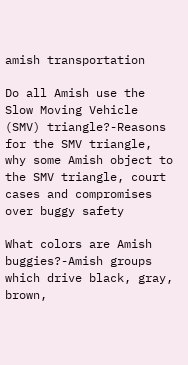amish transportation

Do all Amish use the Slow Moving Vehicle (SMV) triangle?-Reasons for the SMV triangle, why some Amish object to the SMV triangle, court cases and compromises over buggy safety

What colors are Amish buggies?-Amish groups which drive black, gray, brown,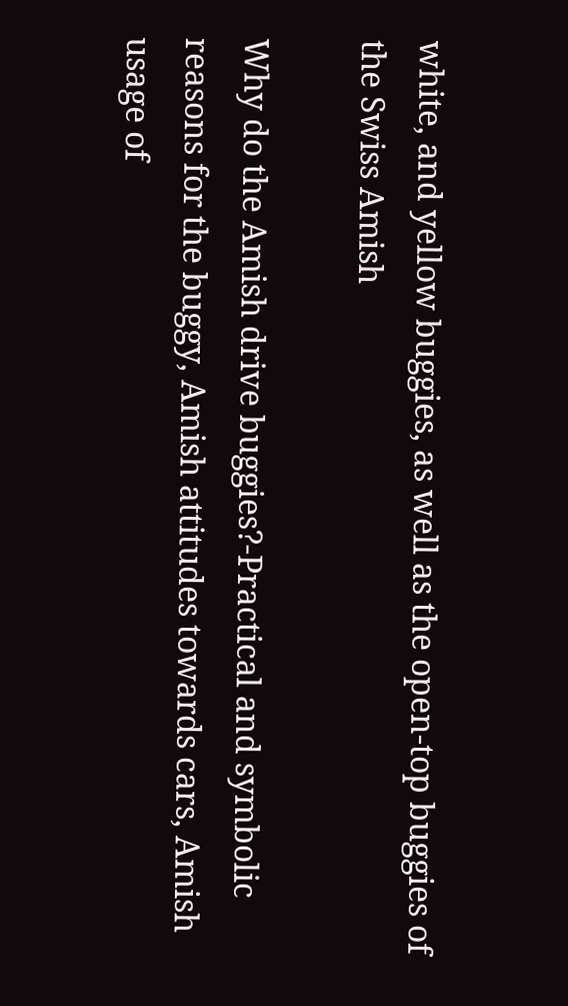white, and yellow buggies, as well as the open-top buggies of the Swiss Amish

Why do the Amish drive buggies?-Practical and symbolic reasons for the buggy, Amish attitudes towards cars, Amish usage of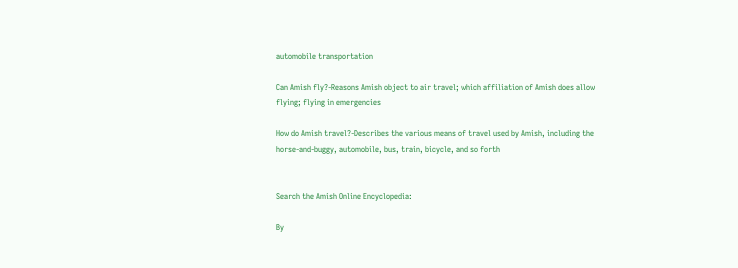automobile transportation

Can Amish fly?-Reasons Amish object to air travel; which affiliation of Amish does allow flying; flying in emergencies

How do Amish travel?-Describes the various means of travel used by Amish, including the horse-and-buggy, automobile, bus, train, bicycle, and so forth


Search the Amish Online Encyclopedia:

By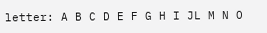letter: A B C D E F G H I JL M N O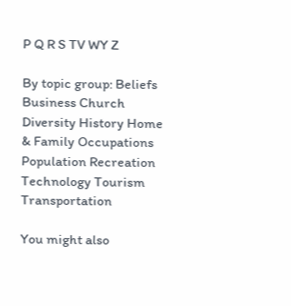P Q R S TV WY Z

By topic group: Beliefs Business Church Diversity History Home & Family Occupations Population Recreation Technology Tourism Transportation

You might also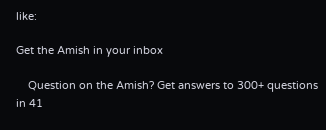like:

Get the Amish in your inbox

    Question on the Amish? Get answers to 300+ questions in 41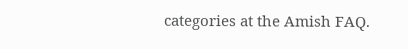categories at the Amish FAQ.